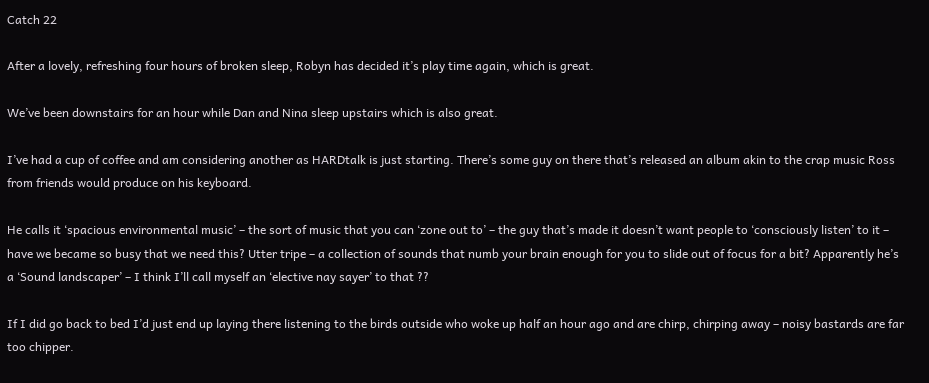Catch 22

After a lovely, refreshing four hours of broken sleep, Robyn has decided it’s play time again, which is great.

We’ve been downstairs for an hour while Dan and Nina sleep upstairs which is also great.

I’ve had a cup of coffee and am considering another as HARDtalk is just starting. There’s some guy on there that’s released an album akin to the crap music Ross from friends would produce on his keyboard.

He calls it ‘spacious environmental music’ – the sort of music that you can ‘zone out to’ – the guy that’s made it doesn’t want people to ‘consciously listen’ to it – have we became so busy that we need this? Utter tripe – a collection of sounds that numb your brain enough for you to slide out of focus for a bit? Apparently he’s a ‘Sound landscaper’ – I think I’ll call myself an ‘elective nay sayer’ to that ??

If I did go back to bed I’d just end up laying there listening to the birds outside who woke up half an hour ago and are chirp, chirping away – noisy bastards are far too chipper.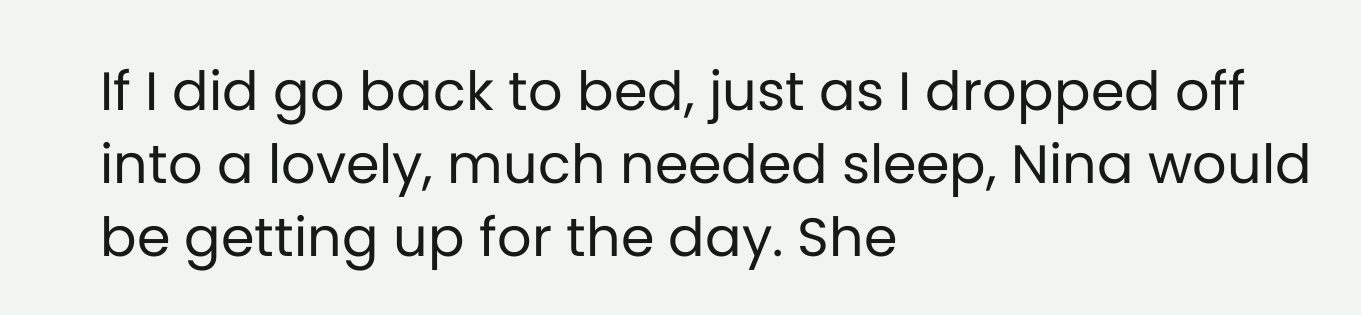If I did go back to bed, just as I dropped off into a lovely, much needed sleep, Nina would be getting up for the day. She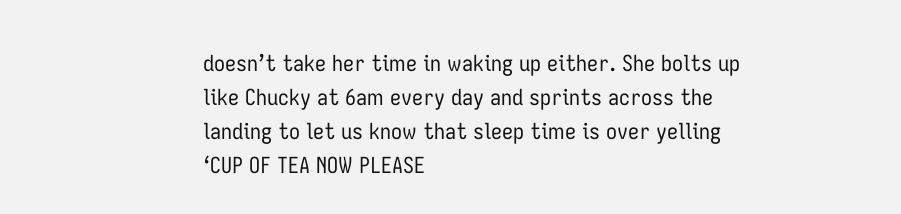doesn’t take her time in waking up either. She bolts up like Chucky at 6am every day and sprints across the landing to let us know that sleep time is over yelling ‘CUP OF TEA NOW PLEASE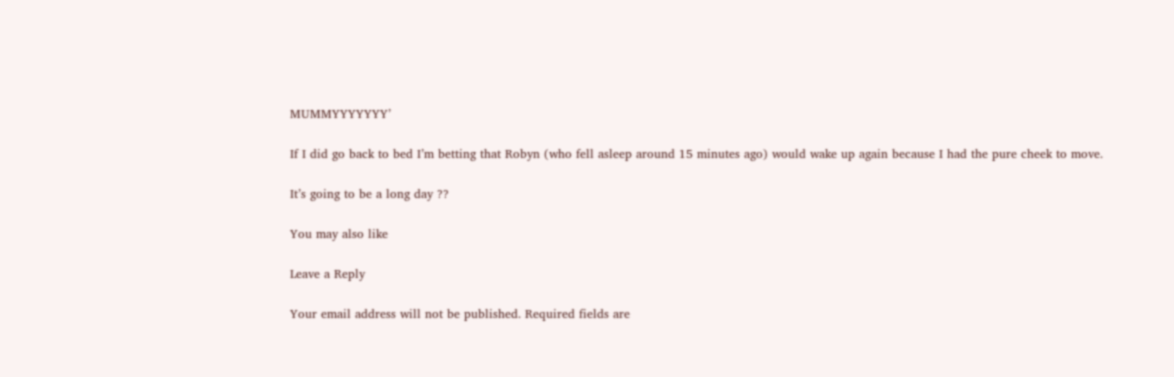MUMMYYYYYYY’

If I did go back to bed I’m betting that Robyn (who fell asleep around 15 minutes ago) would wake up again because I had the pure cheek to move.

It’s going to be a long day ??

You may also like

Leave a Reply

Your email address will not be published. Required fields are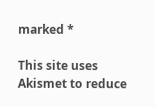marked *

This site uses Akismet to reduce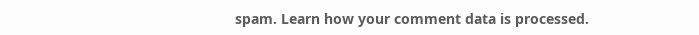spam. Learn how your comment data is processed.